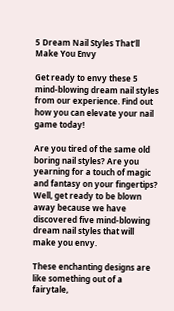5 Dream Nail Styles That’ll Make You Envy

Get ready to envy these 5 mind-blowing dream nail styles from our experience. Find out how you can elevate your nail game today!

Are you tired of the same old boring nail styles? Are you yearning for a touch of magic and fantasy on your fingertips? Well, get ready to be blown away because we have discovered five mind-blowing dream nail styles that will make you envy.

These enchanting designs are like something out of a fairytale,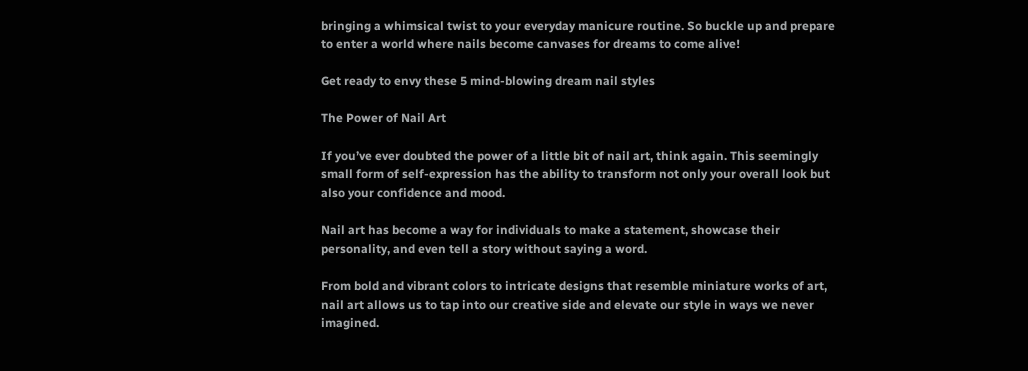bringing a whimsical twist to your everyday manicure routine. So buckle up and prepare to enter a world where nails become canvases for dreams to come alive!

Get ready to envy these 5 mind-blowing dream nail styles

The Power of Nail Art

If you’ve ever doubted the power of a little bit of nail art, think again. This seemingly small form of self-expression has the ability to transform not only your overall look but also your confidence and mood.

Nail art has become a way for individuals to make a statement, showcase their personality, and even tell a story without saying a word.

From bold and vibrant colors to intricate designs that resemble miniature works of art, nail art allows us to tap into our creative side and elevate our style in ways we never imagined.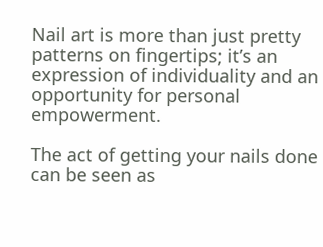Nail art is more than just pretty patterns on fingertips; it’s an expression of individuality and an opportunity for personal empowerment.

The act of getting your nails done can be seen as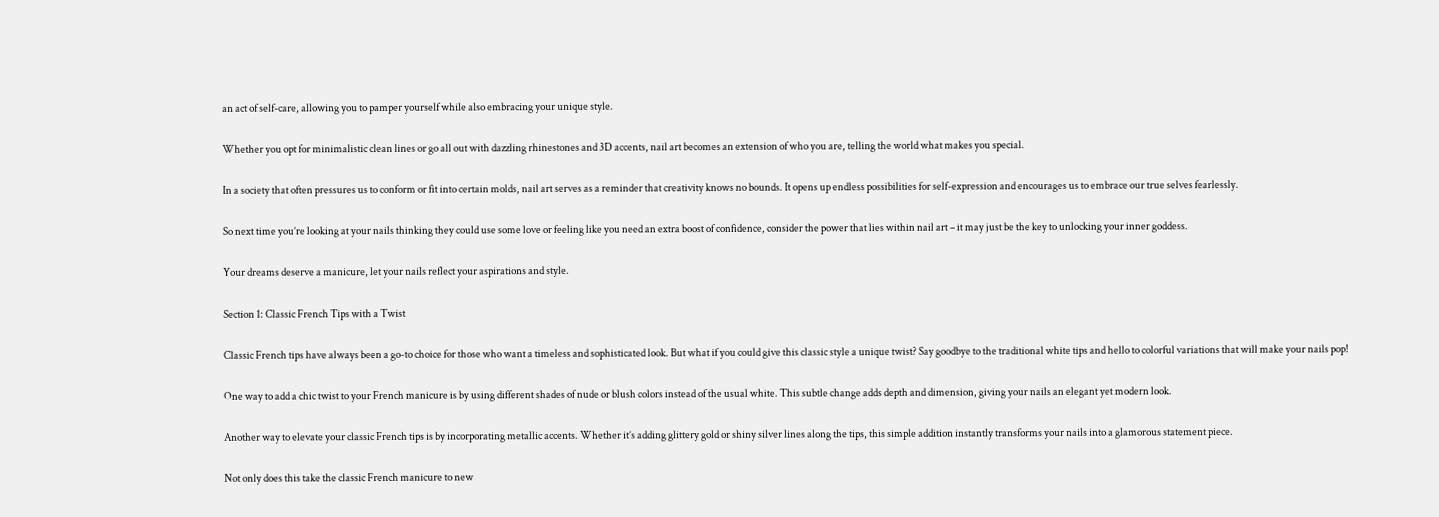an act of self-care, allowing you to pamper yourself while also embracing your unique style.

Whether you opt for minimalistic clean lines or go all out with dazzling rhinestones and 3D accents, nail art becomes an extension of who you are, telling the world what makes you special.

In a society that often pressures us to conform or fit into certain molds, nail art serves as a reminder that creativity knows no bounds. It opens up endless possibilities for self-expression and encourages us to embrace our true selves fearlessly.

So next time you’re looking at your nails thinking they could use some love or feeling like you need an extra boost of confidence, consider the power that lies within nail art – it may just be the key to unlocking your inner goddess.

Your dreams deserve a manicure, let your nails reflect your aspirations and style.

Section 1: Classic French Tips with a Twist

Classic French tips have always been a go-to choice for those who want a timeless and sophisticated look. But what if you could give this classic style a unique twist? Say goodbye to the traditional white tips and hello to colorful variations that will make your nails pop!

One way to add a chic twist to your French manicure is by using different shades of nude or blush colors instead of the usual white. This subtle change adds depth and dimension, giving your nails an elegant yet modern look.

Another way to elevate your classic French tips is by incorporating metallic accents. Whether it’s adding glittery gold or shiny silver lines along the tips, this simple addition instantly transforms your nails into a glamorous statement piece.

Not only does this take the classic French manicure to new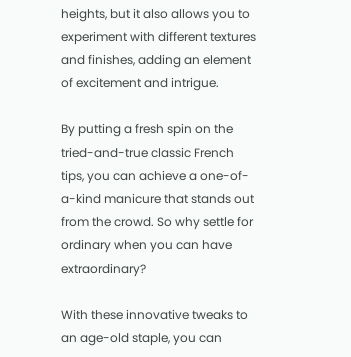heights, but it also allows you to experiment with different textures and finishes, adding an element of excitement and intrigue.

By putting a fresh spin on the tried-and-true classic French tips, you can achieve a one-of-a-kind manicure that stands out from the crowd. So why settle for ordinary when you can have extraordinary?

With these innovative tweaks to an age-old staple, you can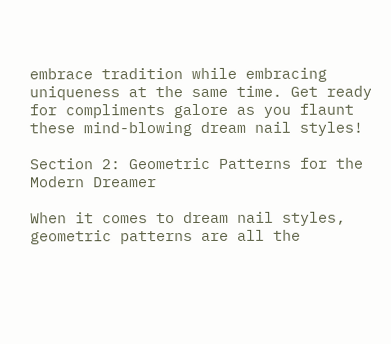embrace tradition while embracing uniqueness at the same time. Get ready for compliments galore as you flaunt these mind-blowing dream nail styles!

Section 2: Geometric Patterns for the Modern Dreamer

When it comes to dream nail styles, geometric patterns are all the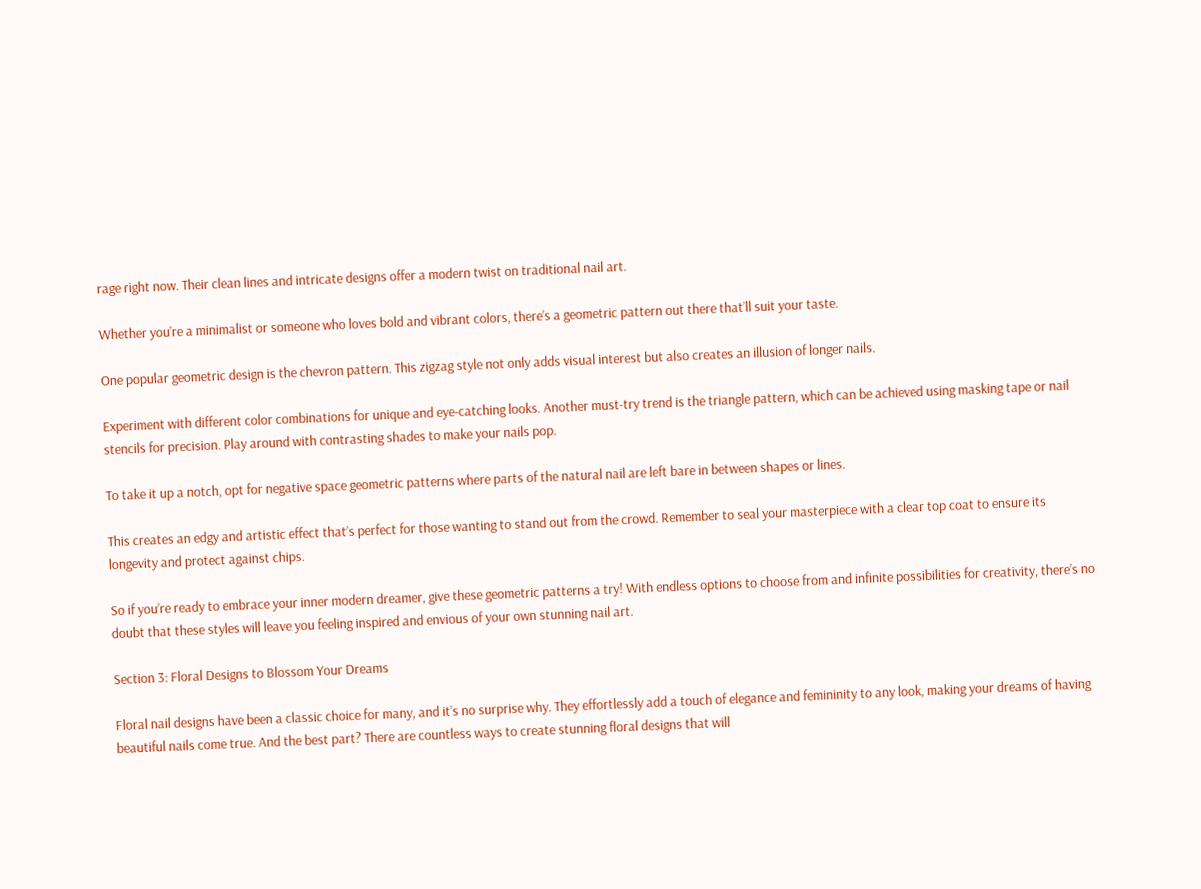rage right now. Their clean lines and intricate designs offer a modern twist on traditional nail art.

Whether you’re a minimalist or someone who loves bold and vibrant colors, there’s a geometric pattern out there that’ll suit your taste.

One popular geometric design is the chevron pattern. This zigzag style not only adds visual interest but also creates an illusion of longer nails.

Experiment with different color combinations for unique and eye-catching looks. Another must-try trend is the triangle pattern, which can be achieved using masking tape or nail stencils for precision. Play around with contrasting shades to make your nails pop.

To take it up a notch, opt for negative space geometric patterns where parts of the natural nail are left bare in between shapes or lines.

This creates an edgy and artistic effect that’s perfect for those wanting to stand out from the crowd. Remember to seal your masterpiece with a clear top coat to ensure its longevity and protect against chips.

So if you’re ready to embrace your inner modern dreamer, give these geometric patterns a try! With endless options to choose from and infinite possibilities for creativity, there’s no doubt that these styles will leave you feeling inspired and envious of your own stunning nail art.

Section 3: Floral Designs to Blossom Your Dreams

Floral nail designs have been a classic choice for many, and it’s no surprise why. They effortlessly add a touch of elegance and femininity to any look, making your dreams of having beautiful nails come true. And the best part? There are countless ways to create stunning floral designs that will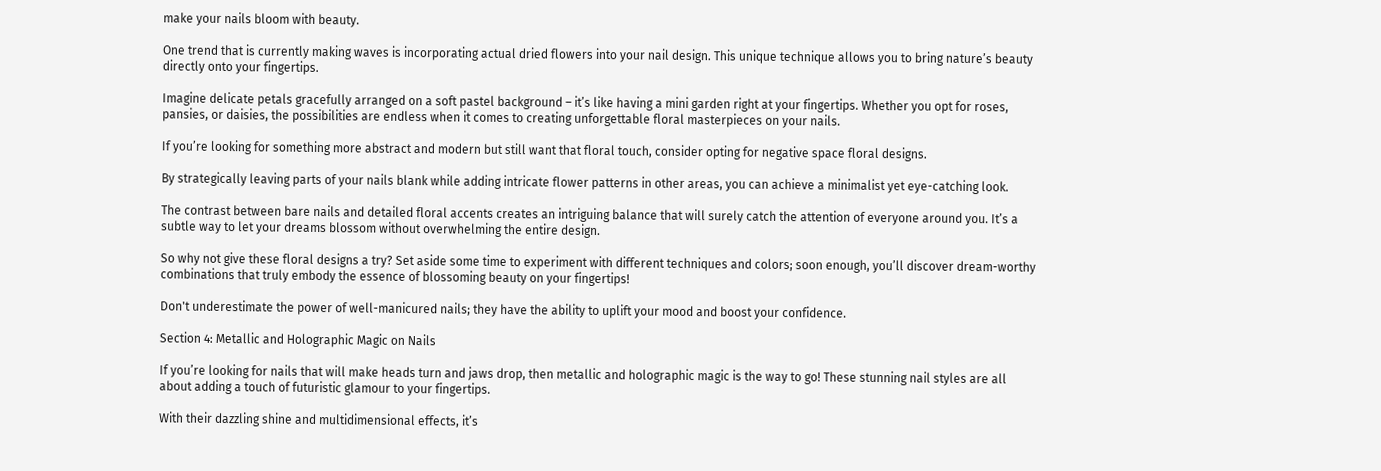make your nails bloom with beauty.

One trend that is currently making waves is incorporating actual dried flowers into your nail design. This unique technique allows you to bring nature’s beauty directly onto your fingertips.

Imagine delicate petals gracefully arranged on a soft pastel background – it’s like having a mini garden right at your fingertips. Whether you opt for roses, pansies, or daisies, the possibilities are endless when it comes to creating unforgettable floral masterpieces on your nails.

If you’re looking for something more abstract and modern but still want that floral touch, consider opting for negative space floral designs.

By strategically leaving parts of your nails blank while adding intricate flower patterns in other areas, you can achieve a minimalist yet eye-catching look.

The contrast between bare nails and detailed floral accents creates an intriguing balance that will surely catch the attention of everyone around you. It’s a subtle way to let your dreams blossom without overwhelming the entire design.

So why not give these floral designs a try? Set aside some time to experiment with different techniques and colors; soon enough, you’ll discover dream-worthy combinations that truly embody the essence of blossoming beauty on your fingertips!

Don't underestimate the power of well-manicured nails; they have the ability to uplift your mood and boost your confidence.

Section 4: Metallic and Holographic Magic on Nails

If you’re looking for nails that will make heads turn and jaws drop, then metallic and holographic magic is the way to go! These stunning nail styles are all about adding a touch of futuristic glamour to your fingertips.

With their dazzling shine and multidimensional effects, it’s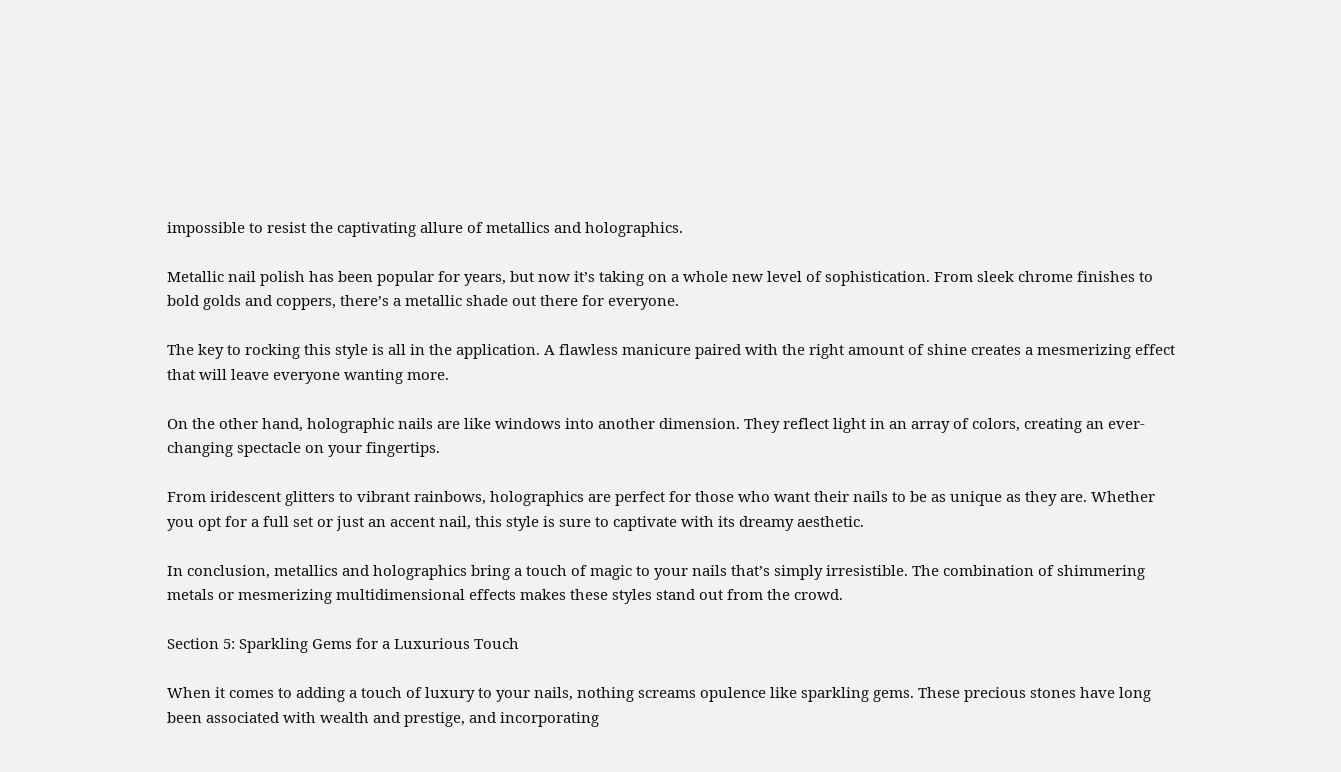impossible to resist the captivating allure of metallics and holographics.

Metallic nail polish has been popular for years, but now it’s taking on a whole new level of sophistication. From sleek chrome finishes to bold golds and coppers, there’s a metallic shade out there for everyone.

The key to rocking this style is all in the application. A flawless manicure paired with the right amount of shine creates a mesmerizing effect that will leave everyone wanting more.

On the other hand, holographic nails are like windows into another dimension. They reflect light in an array of colors, creating an ever-changing spectacle on your fingertips.

From iridescent glitters to vibrant rainbows, holographics are perfect for those who want their nails to be as unique as they are. Whether you opt for a full set or just an accent nail, this style is sure to captivate with its dreamy aesthetic.

In conclusion, metallics and holographics bring a touch of magic to your nails that’s simply irresistible. The combination of shimmering metals or mesmerizing multidimensional effects makes these styles stand out from the crowd.

Section 5: Sparkling Gems for a Luxurious Touch

When it comes to adding a touch of luxury to your nails, nothing screams opulence like sparkling gems. These precious stones have long been associated with wealth and prestige, and incorporating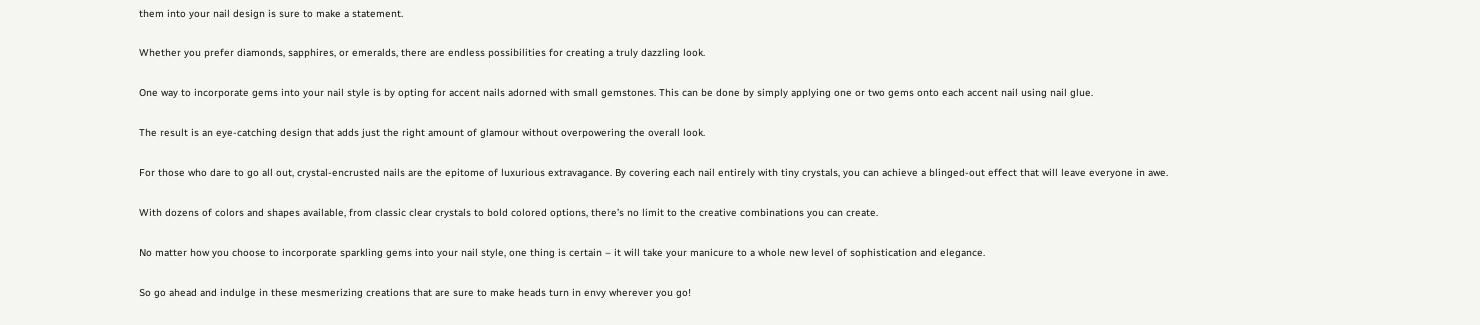them into your nail design is sure to make a statement.

Whether you prefer diamonds, sapphires, or emeralds, there are endless possibilities for creating a truly dazzling look.

One way to incorporate gems into your nail style is by opting for accent nails adorned with small gemstones. This can be done by simply applying one or two gems onto each accent nail using nail glue.

The result is an eye-catching design that adds just the right amount of glamour without overpowering the overall look.

For those who dare to go all out, crystal-encrusted nails are the epitome of luxurious extravagance. By covering each nail entirely with tiny crystals, you can achieve a blinged-out effect that will leave everyone in awe.

With dozens of colors and shapes available, from classic clear crystals to bold colored options, there’s no limit to the creative combinations you can create.

No matter how you choose to incorporate sparkling gems into your nail style, one thing is certain – it will take your manicure to a whole new level of sophistication and elegance.

So go ahead and indulge in these mesmerizing creations that are sure to make heads turn in envy wherever you go!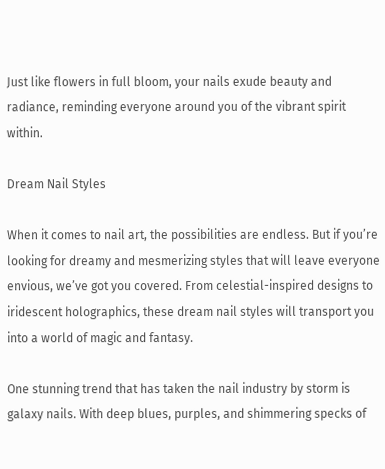Just like flowers in full bloom, your nails exude beauty and radiance, reminding everyone around you of the vibrant spirit within.

Dream Nail Styles

When it comes to nail art, the possibilities are endless. But if you’re looking for dreamy and mesmerizing styles that will leave everyone envious, we’ve got you covered. From celestial-inspired designs to iridescent holographics, these dream nail styles will transport you into a world of magic and fantasy.

One stunning trend that has taken the nail industry by storm is galaxy nails. With deep blues, purples, and shimmering specks of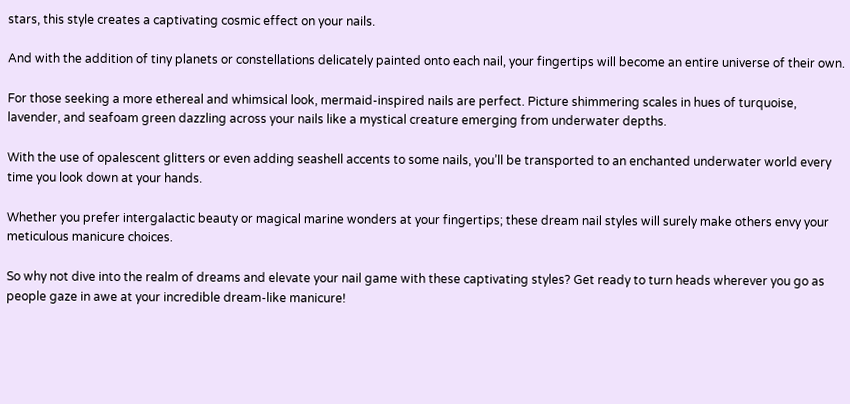stars, this style creates a captivating cosmic effect on your nails.

And with the addition of tiny planets or constellations delicately painted onto each nail, your fingertips will become an entire universe of their own.

For those seeking a more ethereal and whimsical look, mermaid-inspired nails are perfect. Picture shimmering scales in hues of turquoise, lavender, and seafoam green dazzling across your nails like a mystical creature emerging from underwater depths.

With the use of opalescent glitters or even adding seashell accents to some nails, you’ll be transported to an enchanted underwater world every time you look down at your hands.

Whether you prefer intergalactic beauty or magical marine wonders at your fingertips; these dream nail styles will surely make others envy your meticulous manicure choices.

So why not dive into the realm of dreams and elevate your nail game with these captivating styles? Get ready to turn heads wherever you go as people gaze in awe at your incredible dream-like manicure!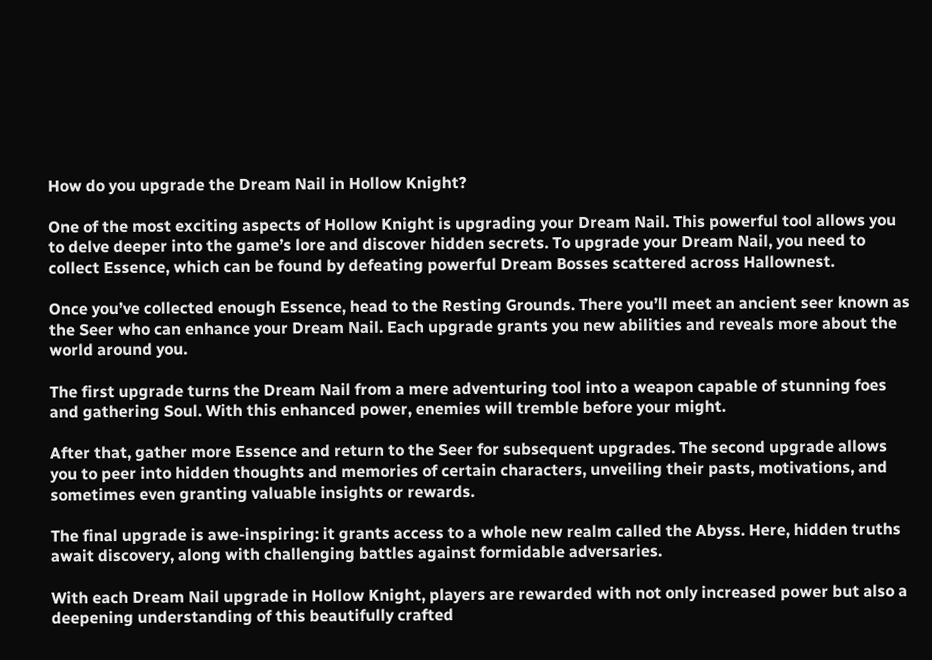How do you upgrade the Dream Nail in Hollow Knight?

One of the most exciting aspects of Hollow Knight is upgrading your Dream Nail. This powerful tool allows you to delve deeper into the game’s lore and discover hidden secrets. To upgrade your Dream Nail, you need to collect Essence, which can be found by defeating powerful Dream Bosses scattered across Hallownest.

Once you’ve collected enough Essence, head to the Resting Grounds. There you’ll meet an ancient seer known as the Seer who can enhance your Dream Nail. Each upgrade grants you new abilities and reveals more about the world around you.

The first upgrade turns the Dream Nail from a mere adventuring tool into a weapon capable of stunning foes and gathering Soul. With this enhanced power, enemies will tremble before your might.

After that, gather more Essence and return to the Seer for subsequent upgrades. The second upgrade allows you to peer into hidden thoughts and memories of certain characters, unveiling their pasts, motivations, and sometimes even granting valuable insights or rewards.

The final upgrade is awe-inspiring: it grants access to a whole new realm called the Abyss. Here, hidden truths await discovery, along with challenging battles against formidable adversaries.

With each Dream Nail upgrade in Hollow Knight, players are rewarded with not only increased power but also a deepening understanding of this beautifully crafted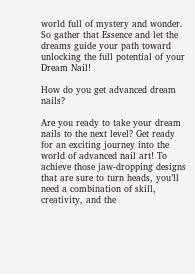world full of mystery and wonder. So gather that Essence and let the dreams guide your path toward unlocking the full potential of your Dream Nail!

How do you get advanced dream nails?

Are you ready to take your dream nails to the next level? Get ready for an exciting journey into the world of advanced nail art! To achieve those jaw-dropping designs that are sure to turn heads, you’ll need a combination of skill, creativity, and the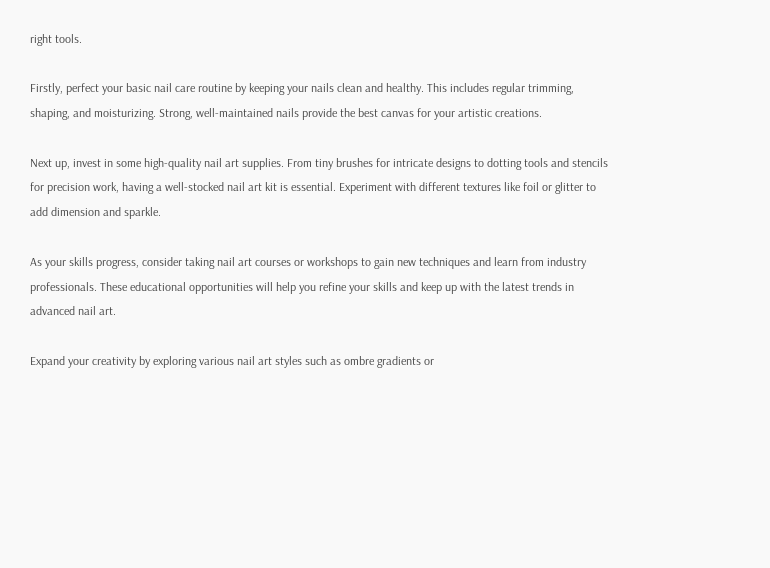right tools.

Firstly, perfect your basic nail care routine by keeping your nails clean and healthy. This includes regular trimming, shaping, and moisturizing. Strong, well-maintained nails provide the best canvas for your artistic creations.

Next up, invest in some high-quality nail art supplies. From tiny brushes for intricate designs to dotting tools and stencils for precision work, having a well-stocked nail art kit is essential. Experiment with different textures like foil or glitter to add dimension and sparkle.

As your skills progress, consider taking nail art courses or workshops to gain new techniques and learn from industry professionals. These educational opportunities will help you refine your skills and keep up with the latest trends in advanced nail art.

Expand your creativity by exploring various nail art styles such as ombre gradients or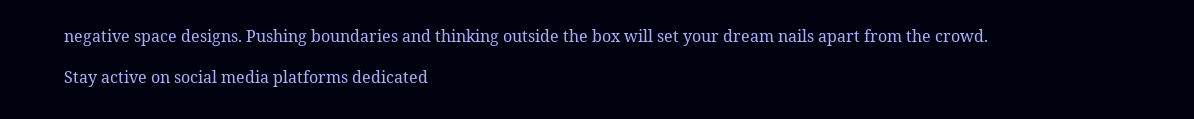negative space designs. Pushing boundaries and thinking outside the box will set your dream nails apart from the crowd.

Stay active on social media platforms dedicated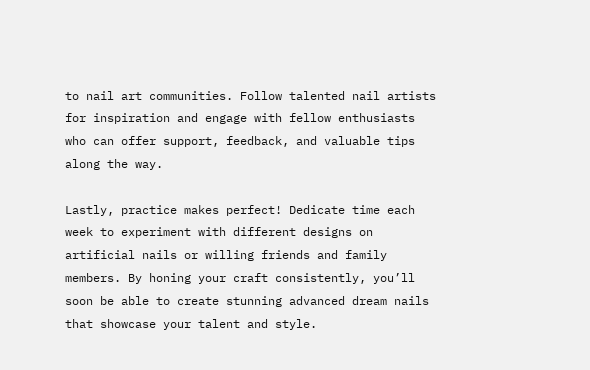to nail art communities. Follow talented nail artists for inspiration and engage with fellow enthusiasts who can offer support, feedback, and valuable tips along the way.

Lastly, practice makes perfect! Dedicate time each week to experiment with different designs on artificial nails or willing friends and family members. By honing your craft consistently, you’ll soon be able to create stunning advanced dream nails that showcase your talent and style.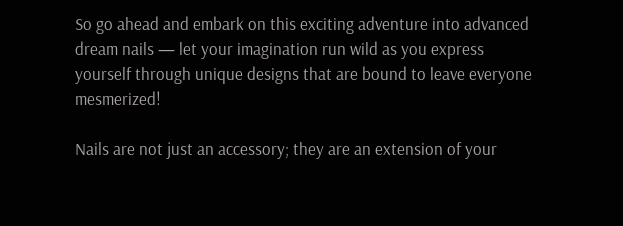So go ahead and embark on this exciting adventure into advanced dream nails — let your imagination run wild as you express yourself through unique designs that are bound to leave everyone mesmerized!

Nails are not just an accessory; they are an extension of your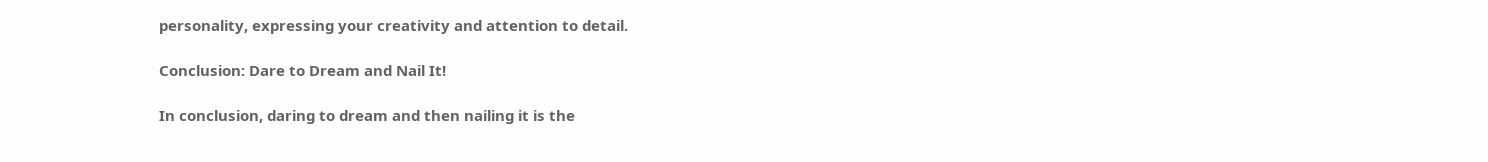personality, expressing your creativity and attention to detail.

Conclusion: Dare to Dream and Nail It!

In conclusion, daring to dream and then nailing it is the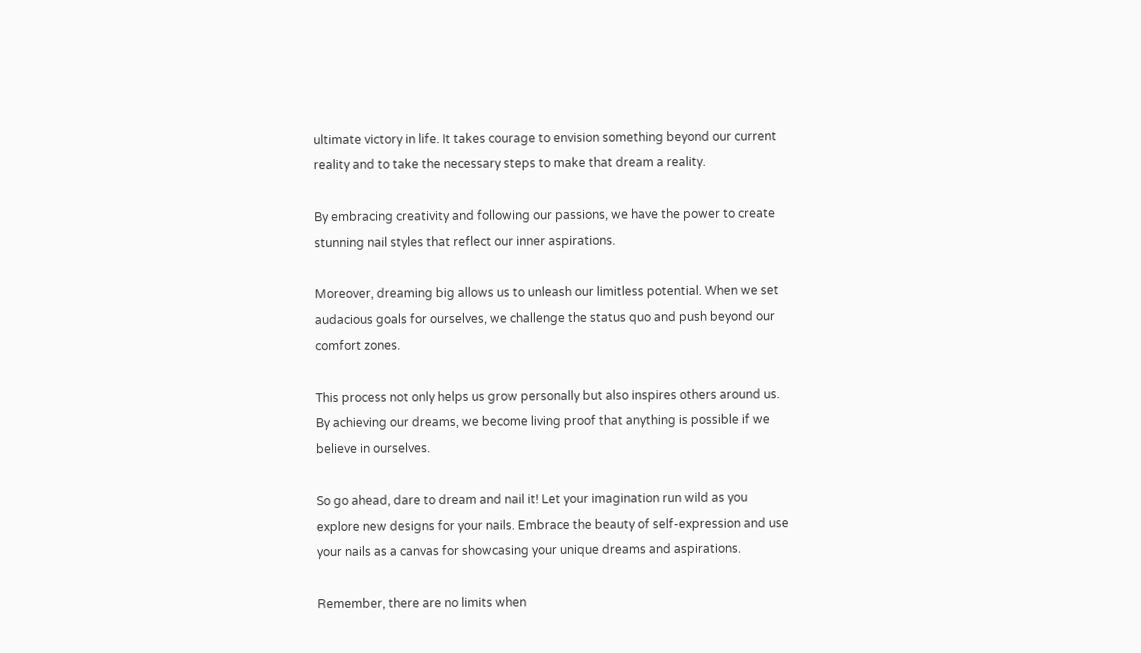ultimate victory in life. It takes courage to envision something beyond our current reality and to take the necessary steps to make that dream a reality.

By embracing creativity and following our passions, we have the power to create stunning nail styles that reflect our inner aspirations.

Moreover, dreaming big allows us to unleash our limitless potential. When we set audacious goals for ourselves, we challenge the status quo and push beyond our comfort zones.

This process not only helps us grow personally but also inspires others around us. By achieving our dreams, we become living proof that anything is possible if we believe in ourselves.

So go ahead, dare to dream and nail it! Let your imagination run wild as you explore new designs for your nails. Embrace the beauty of self-expression and use your nails as a canvas for showcasing your unique dreams and aspirations.

Remember, there are no limits when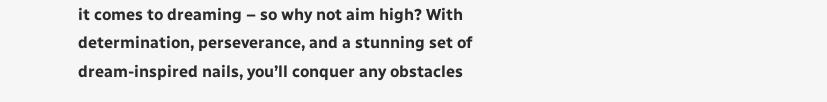it comes to dreaming – so why not aim high? With determination, perseverance, and a stunning set of dream-inspired nails, you’ll conquer any obstacles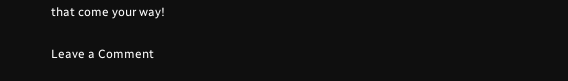that come your way!

Leave a Comment